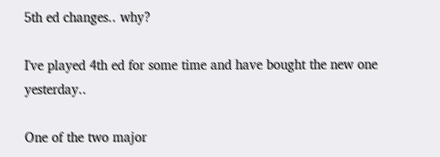5th ed changes.. why?

I've played 4th ed for some time and have bought the new one yesterday..

One of the two major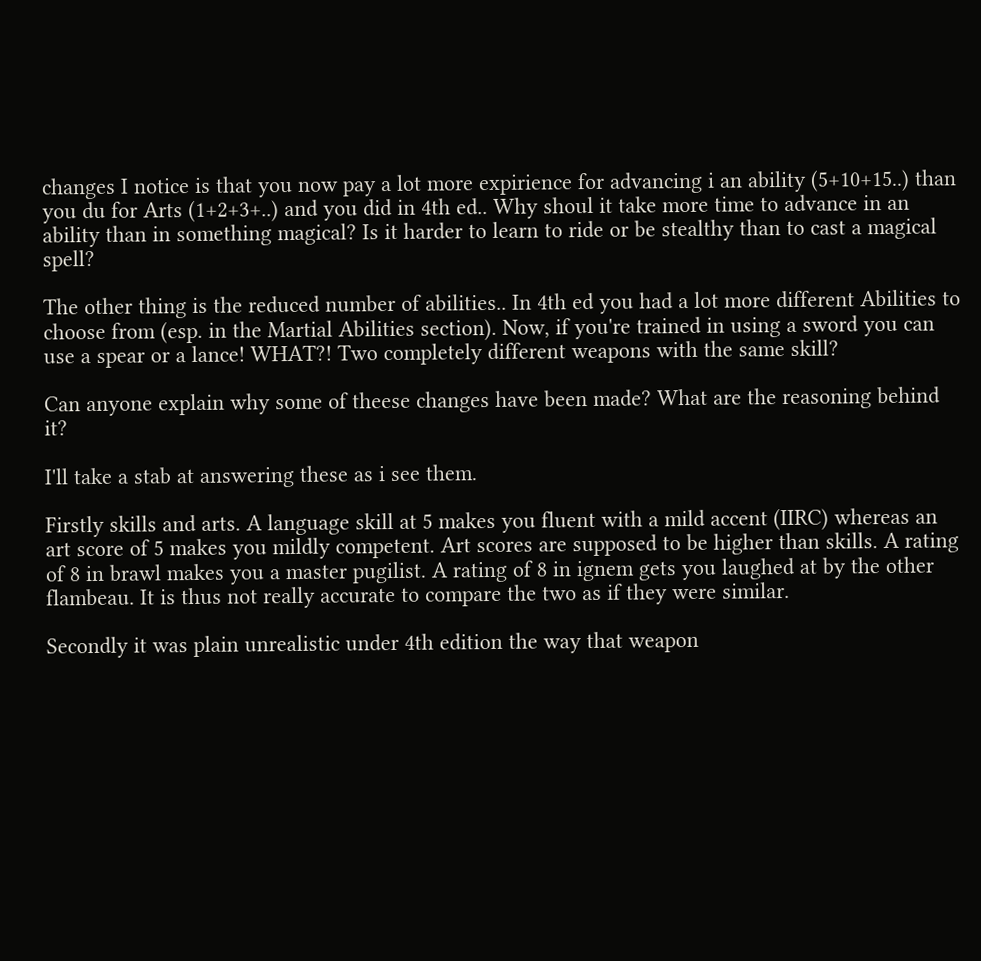changes I notice is that you now pay a lot more expirience for advancing i an ability (5+10+15..) than you du for Arts (1+2+3+..) and you did in 4th ed.. Why shoul it take more time to advance in an ability than in something magical? Is it harder to learn to ride or be stealthy than to cast a magical spell?

The other thing is the reduced number of abilities.. In 4th ed you had a lot more different Abilities to choose from (esp. in the Martial Abilities section). Now, if you're trained in using a sword you can use a spear or a lance! WHAT?! Two completely different weapons with the same skill?

Can anyone explain why some of theese changes have been made? What are the reasoning behind it?

I'll take a stab at answering these as i see them.

Firstly skills and arts. A language skill at 5 makes you fluent with a mild accent (IIRC) whereas an art score of 5 makes you mildly competent. Art scores are supposed to be higher than skills. A rating of 8 in brawl makes you a master pugilist. A rating of 8 in ignem gets you laughed at by the other flambeau. It is thus not really accurate to compare the two as if they were similar.

Secondly it was plain unrealistic under 4th edition the way that weapon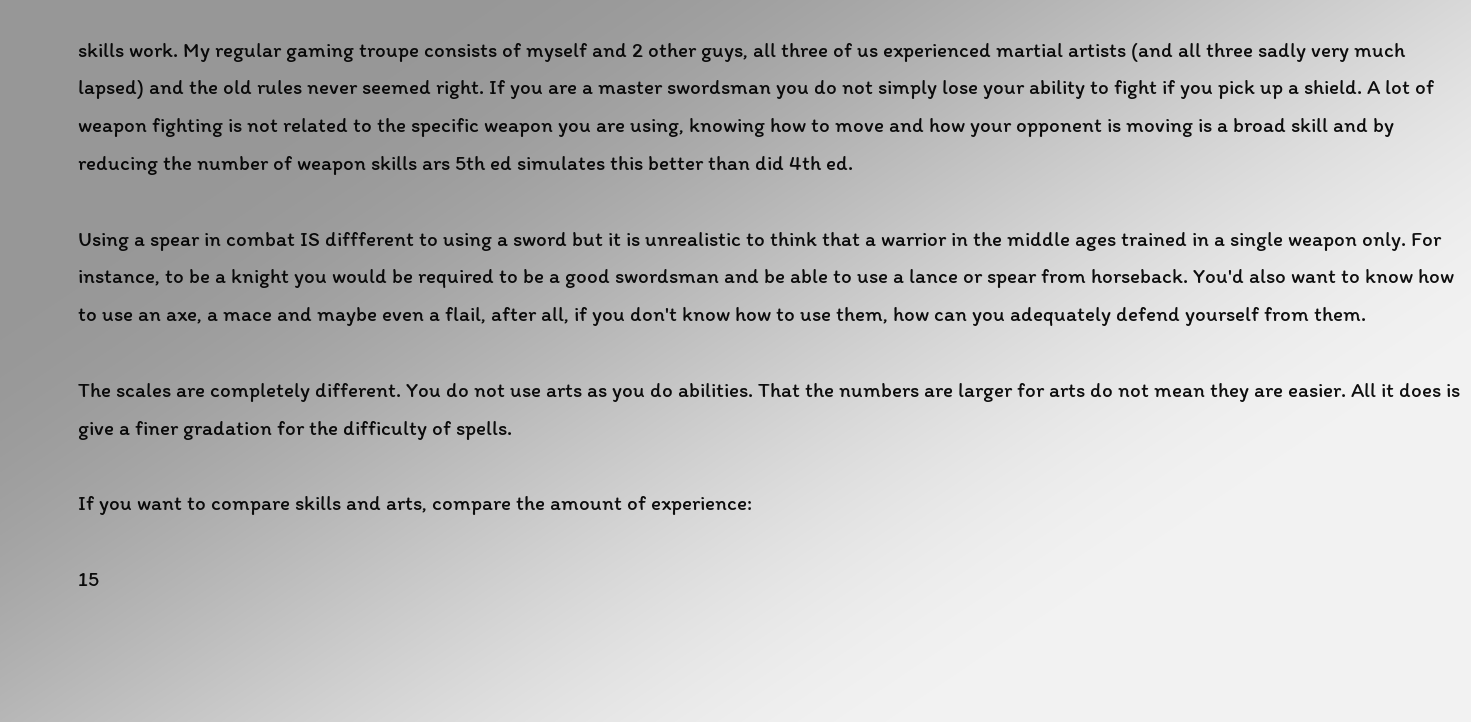skills work. My regular gaming troupe consists of myself and 2 other guys, all three of us experienced martial artists (and all three sadly very much lapsed) and the old rules never seemed right. If you are a master swordsman you do not simply lose your ability to fight if you pick up a shield. A lot of weapon fighting is not related to the specific weapon you are using, knowing how to move and how your opponent is moving is a broad skill and by reducing the number of weapon skills ars 5th ed simulates this better than did 4th ed.

Using a spear in combat IS diffferent to using a sword but it is unrealistic to think that a warrior in the middle ages trained in a single weapon only. For instance, to be a knight you would be required to be a good swordsman and be able to use a lance or spear from horseback. You'd also want to know how to use an axe, a mace and maybe even a flail, after all, if you don't know how to use them, how can you adequately defend yourself from them.

The scales are completely different. You do not use arts as you do abilities. That the numbers are larger for arts do not mean they are easier. All it does is give a finer gradation for the difficulty of spells.

If you want to compare skills and arts, compare the amount of experience:

15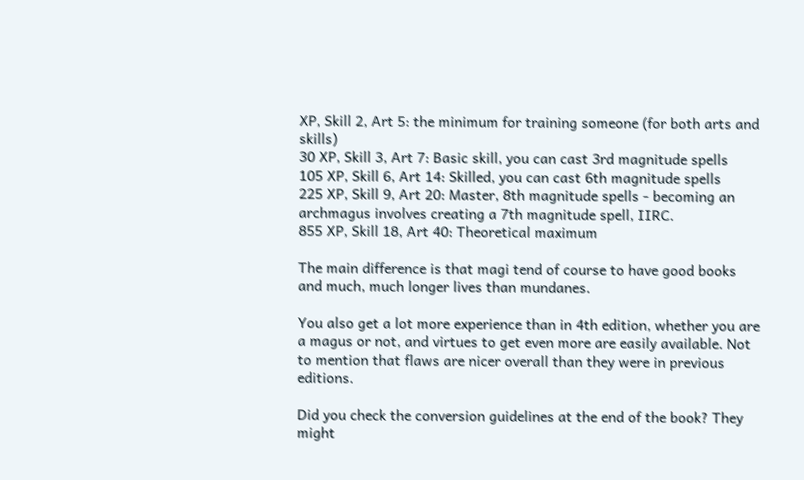XP, Skill 2, Art 5: the minimum for training someone (for both arts and skills)
30 XP, Skill 3, Art 7: Basic skill, you can cast 3rd magnitude spells
105 XP, Skill 6, Art 14: Skilled, you can cast 6th magnitude spells
225 XP, Skill 9, Art 20: Master, 8th magnitude spells - becoming an archmagus involves creating a 7th magnitude spell, IIRC.
855 XP, Skill 18, Art 40: Theoretical maximum

The main difference is that magi tend of course to have good books and much, much longer lives than mundanes.

You also get a lot more experience than in 4th edition, whether you are a magus or not, and virtues to get even more are easily available. Not to mention that flaws are nicer overall than they were in previous editions.

Did you check the conversion guidelines at the end of the book? They might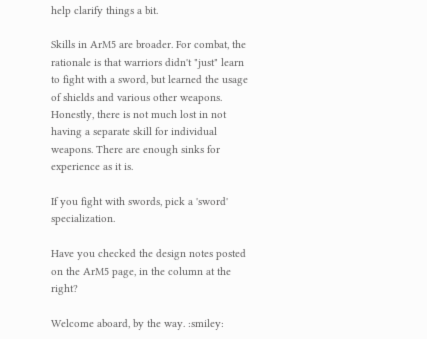help clarify things a bit.

Skills in ArM5 are broader. For combat, the rationale is that warriors didn't "just" learn to fight with a sword, but learned the usage of shields and various other weapons. Honestly, there is not much lost in not having a separate skill for individual weapons. There are enough sinks for experience as it is.

If you fight with swords, pick a 'sword' specialization.

Have you checked the design notes posted on the ArM5 page, in the column at the right?

Welcome aboard, by the way. :smiley: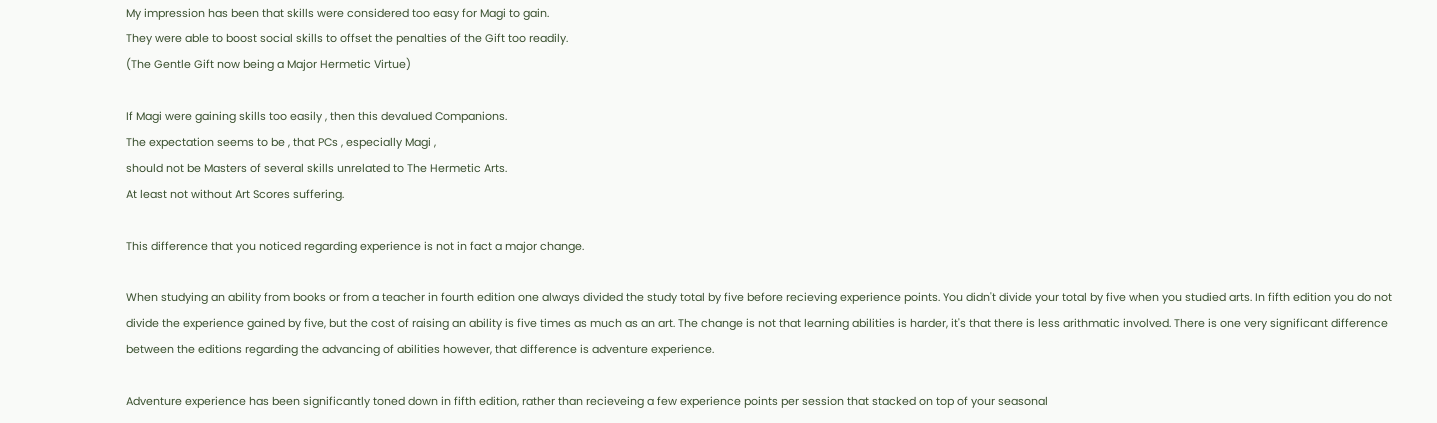My impression has been that skills were considered too easy for Magi to gain.
They were able to boost social skills to offset the penalties of the Gift too readily.
(The Gentle Gift now being a Major Hermetic Virtue)

If Magi were gaining skills too easily , then this devalued Companions.
The expectation seems to be , that PCs , especially Magi ,
should not be Masters of several skills unrelated to The Hermetic Arts.
At least not without Art Scores suffering.

This difference that you noticed regarding experience is not in fact a major change.

When studying an ability from books or from a teacher in fourth edition one always divided the study total by five before recieving experience points. You didn't divide your total by five when you studied arts. In fifth edition you do not divide the experience gained by five, but the cost of raising an ability is five times as much as an art. The change is not that learning abilities is harder, it's that there is less arithmatic involved. There is one very significant difference between the editions regarding the advancing of abilities however, that difference is adventure experience.

Adventure experience has been significantly toned down in fifth edition, rather than recieveing a few experience points per session that stacked on top of your seasonal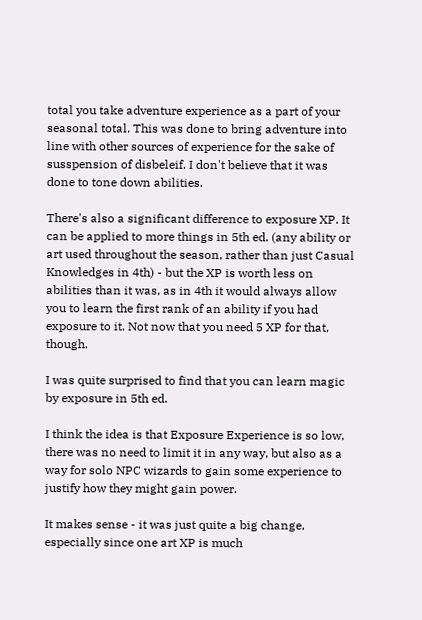total you take adventure experience as a part of your seasonal total. This was done to bring adventure into line with other sources of experience for the sake of susspension of disbeleif. I don't believe that it was done to tone down abilities.

There's also a significant difference to exposure XP. It can be applied to more things in 5th ed. (any ability or art used throughout the season, rather than just Casual Knowledges in 4th) - but the XP is worth less on abilities than it was, as in 4th it would always allow you to learn the first rank of an ability if you had exposure to it. Not now that you need 5 XP for that, though.

I was quite surprised to find that you can learn magic by exposure in 5th ed.

I think the idea is that Exposure Experience is so low, there was no need to limit it in any way, but also as a way for solo NPC wizards to gain some experience to justify how they might gain power.

It makes sense - it was just quite a big change, especially since one art XP is much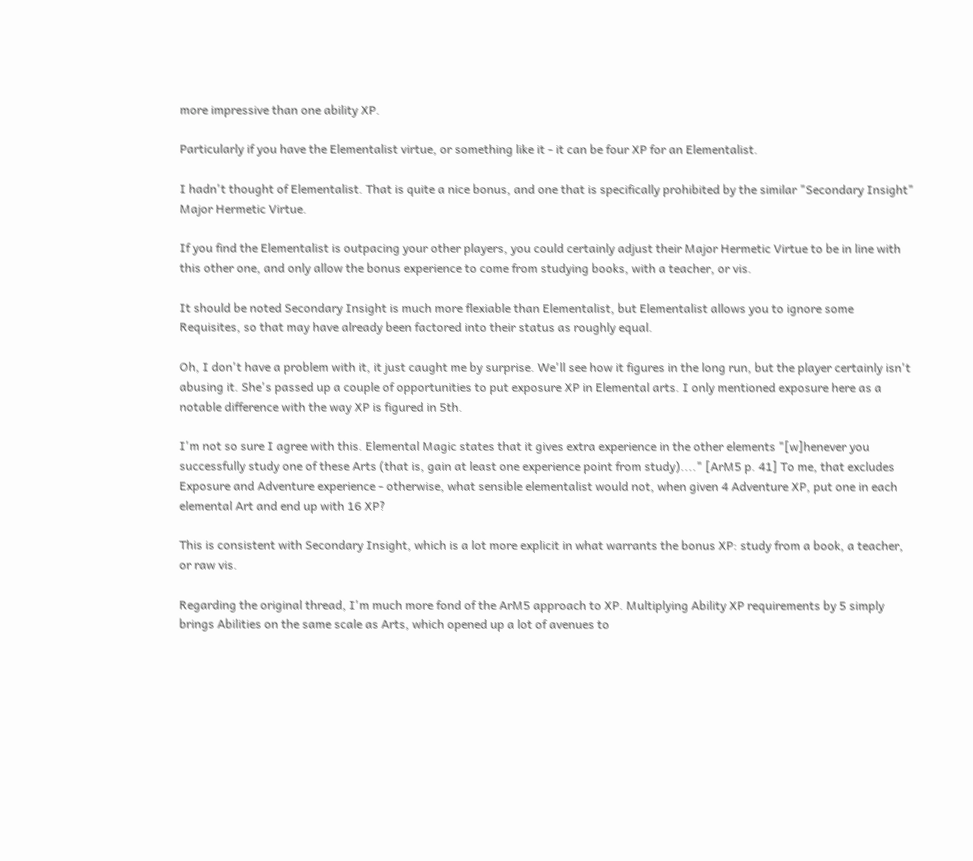more impressive than one ability XP.

Particularly if you have the Elementalist virtue, or something like it - it can be four XP for an Elementalist.

I hadn't thought of Elementalist. That is quite a nice bonus, and one that is specifically prohibited by the similar "Secondary Insight" Major Hermetic Virtue.

If you find the Elementalist is outpacing your other players, you could certainly adjust their Major Hermetic Virtue to be in line with this other one, and only allow the bonus experience to come from studying books, with a teacher, or vis.

It should be noted Secondary Insight is much more flexiable than Elementalist, but Elementalist allows you to ignore some Requisites, so that may have already been factored into their status as roughly equal.

Oh, I don't have a problem with it, it just caught me by surprise. We'll see how it figures in the long run, but the player certainly isn't abusing it. She's passed up a couple of opportunities to put exposure XP in Elemental arts. I only mentioned exposure here as a notable difference with the way XP is figured in 5th.

I'm not so sure I agree with this. Elemental Magic states that it gives extra experience in the other elements "[w]henever you successfully study one of these Arts (that is, gain at least one experience point from study)...." [ArM5 p. 41] To me, that excludes Exposure and Adventure experience - otherwise, what sensible elementalist would not, when given 4 Adventure XP, put one in each elemental Art and end up with 16 XP?

This is consistent with Secondary Insight, which is a lot more explicit in what warrants the bonus XP: study from a book, a teacher, or raw vis.

Regarding the original thread, I'm much more fond of the ArM5 approach to XP. Multiplying Ability XP requirements by 5 simply brings Abilities on the same scale as Arts, which opened up a lot of avenues to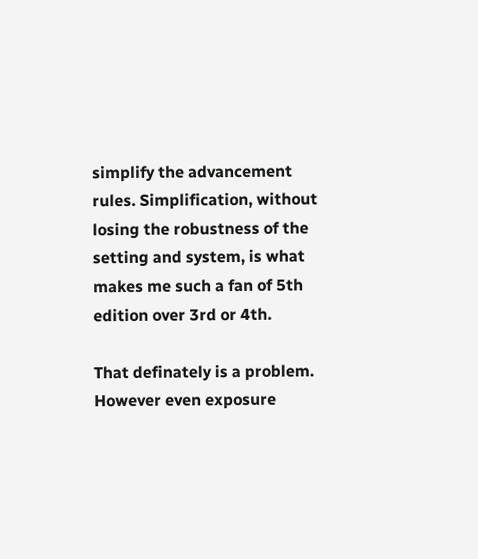simplify the advancement rules. Simplification, without losing the robustness of the setting and system, is what makes me such a fan of 5th edition over 3rd or 4th.

That definately is a problem. However even exposure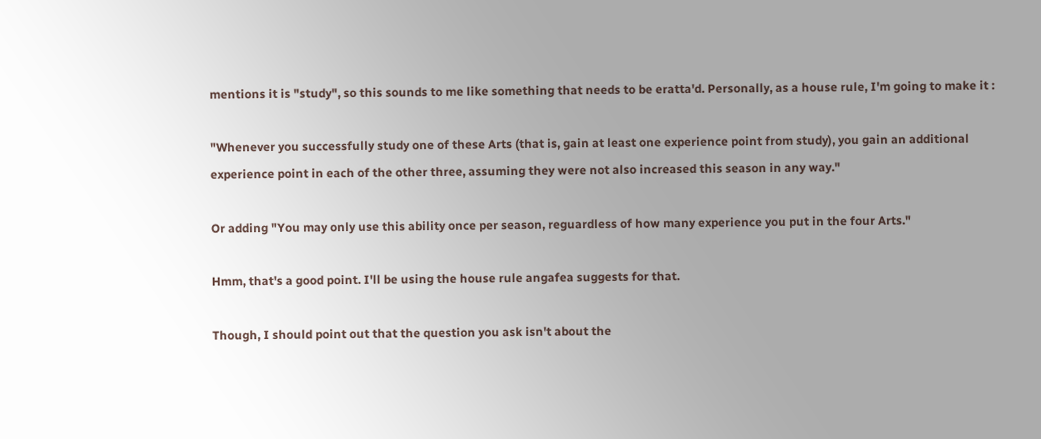mentions it is "study", so this sounds to me like something that needs to be eratta'd. Personally, as a house rule, I'm going to make it :

"Whenever you successfully study one of these Arts (that is, gain at least one experience point from study), you gain an additional experience point in each of the other three, assuming they were not also increased this season in any way."

Or adding "You may only use this ability once per season, reguardless of how many experience you put in the four Arts."

Hmm, that's a good point. I'll be using the house rule angafea suggests for that.

Though, I should point out that the question you ask isn't about the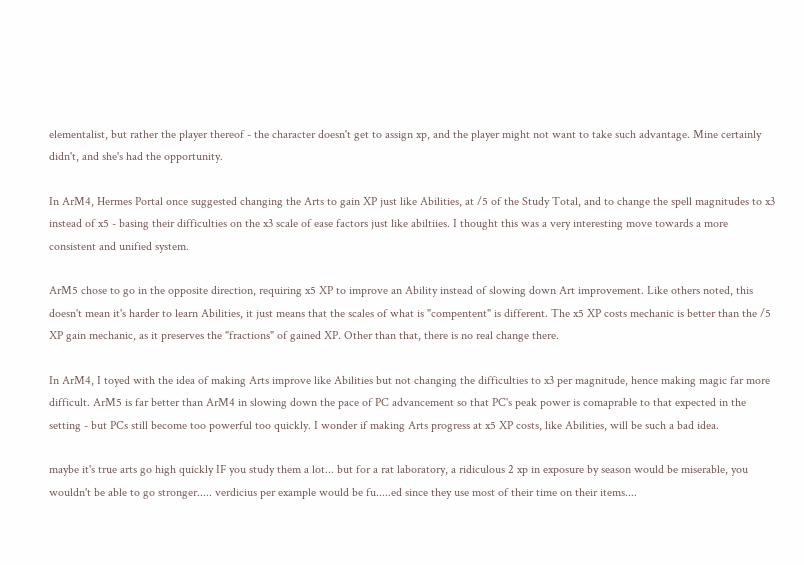elementalist, but rather the player thereof - the character doesn't get to assign xp, and the player might not want to take such advantage. Mine certainly didn't, and she's had the opportunity.

In ArM4, Hermes Portal once suggested changing the Arts to gain XP just like Abilities, at /5 of the Study Total, and to change the spell magnitudes to x3 instead of x5 - basing their difficulties on the x3 scale of ease factors just like abiltiies. I thought this was a very interesting move towards a more consistent and unified system.

ArM5 chose to go in the opposite direction, requiring x5 XP to improve an Ability instead of slowing down Art improvement. Like others noted, this doesn't mean it's harder to learn Abilities, it just means that the scales of what is "compentent" is different. The x5 XP costs mechanic is better than the /5 XP gain mechanic, as it preserves the "fractions" of gained XP. Other than that, there is no real change there.

In ArM4, I toyed with the idea of making Arts improve like Abilities but not changing the difficulties to x3 per magnitude, hence making magic far more difficult. ArM5 is far better than ArM4 in slowing down the pace of PC advancement so that PC's peak power is comaprable to that expected in the setting - but PCs still become too powerful too quickly. I wonder if making Arts progress at x5 XP costs, like Abilities, will be such a bad idea.

maybe it's true arts go high quickly IF you study them a lot... but for a rat laboratory, a ridiculous 2 xp in exposure by season would be miserable, you wouldn't be able to go stronger..... verdicius per example would be fu.....ed since they use most of their time on their items....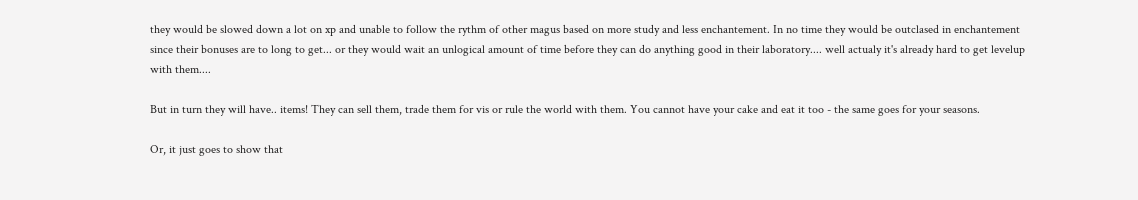they would be slowed down a lot on xp and unable to follow the rythm of other magus based on more study and less enchantement. In no time they would be outclased in enchantement since their bonuses are to long to get... or they would wait an unlogical amount of time before they can do anything good in their laboratory.... well actualy it's already hard to get levelup with them....

But in turn they will have.. items! They can sell them, trade them for vis or rule the world with them. You cannot have your cake and eat it too - the same goes for your seasons.

Or, it just goes to show that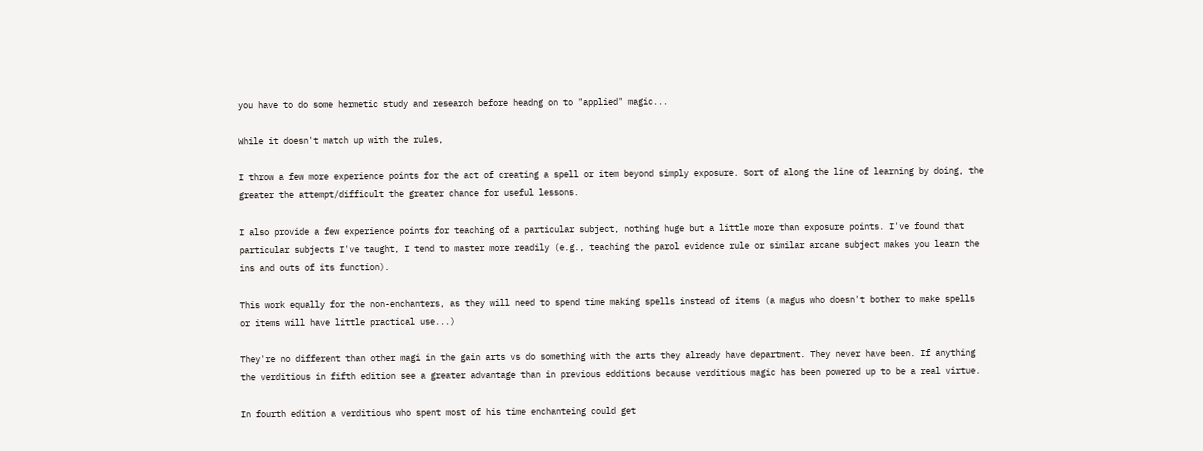you have to do some hermetic study and research before headng on to "applied" magic...

While it doesn't match up with the rules,

I throw a few more experience points for the act of creating a spell or item beyond simply exposure. Sort of along the line of learning by doing, the greater the attempt/difficult the greater chance for useful lessons.

I also provide a few experience points for teaching of a particular subject, nothing huge but a little more than exposure points. I've found that particular subjects I've taught, I tend to master more readily (e.g., teaching the parol evidence rule or similar arcane subject makes you learn the ins and outs of its function).

This work equally for the non-enchanters, as they will need to spend time making spells instead of items (a magus who doesn't bother to make spells or items will have little practical use...)

They're no different than other magi in the gain arts vs do something with the arts they already have department. They never have been. If anything the verditious in fifth edition see a greater advantage than in previous edditions because verditious magic has been powered up to be a real virtue.

In fourth edition a verditious who spent most of his time enchanteing could get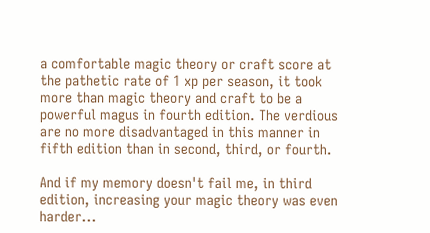a comfortable magic theory or craft score at the pathetic rate of 1 xp per season, it took more than magic theory and craft to be a powerful magus in fourth edition. The verdious are no more disadvantaged in this manner in fifth edition than in second, third, or fourth.

And if my memory doesn't fail me, in third edition, increasing your magic theory was even harder...